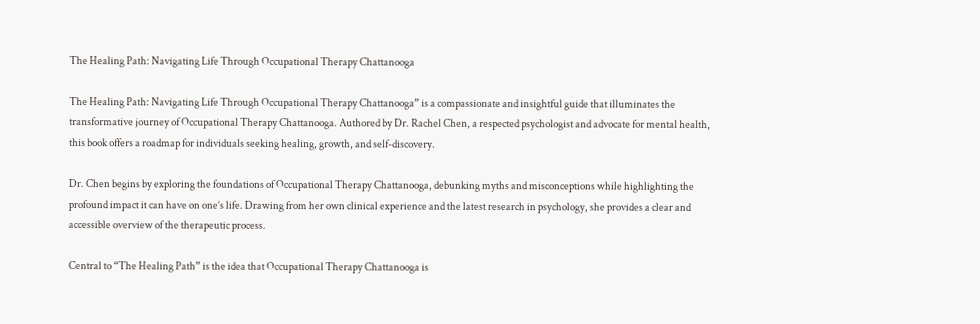The Healing Path: Navigating Life Through Occupational Therapy Chattanooga

The Healing Path: Navigating Life Through Occupational Therapy Chattanooga” is a compassionate and insightful guide that illuminates the transformative journey of Occupational Therapy Chattanooga. Authored by Dr. Rachel Chen, a respected psychologist and advocate for mental health, this book offers a roadmap for individuals seeking healing, growth, and self-discovery.

Dr. Chen begins by exploring the foundations of Occupational Therapy Chattanooga, debunking myths and misconceptions while highlighting the profound impact it can have on one’s life. Drawing from her own clinical experience and the latest research in psychology, she provides a clear and accessible overview of the therapeutic process.

Central to “The Healing Path” is the idea that Occupational Therapy Chattanooga is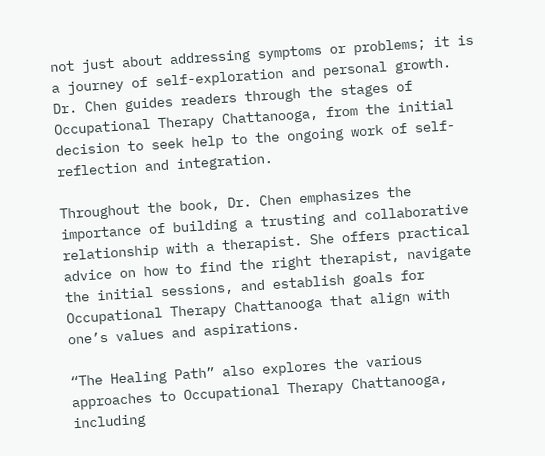not just about addressing symptoms or problems; it is a journey of self-exploration and personal growth. Dr. Chen guides readers through the stages of Occupational Therapy Chattanooga, from the initial decision to seek help to the ongoing work of self-reflection and integration.

Throughout the book, Dr. Chen emphasizes the importance of building a trusting and collaborative relationship with a therapist. She offers practical advice on how to find the right therapist, navigate the initial sessions, and establish goals for Occupational Therapy Chattanooga that align with one’s values and aspirations.

“The Healing Path” also explores the various approaches to Occupational Therapy Chattanooga, including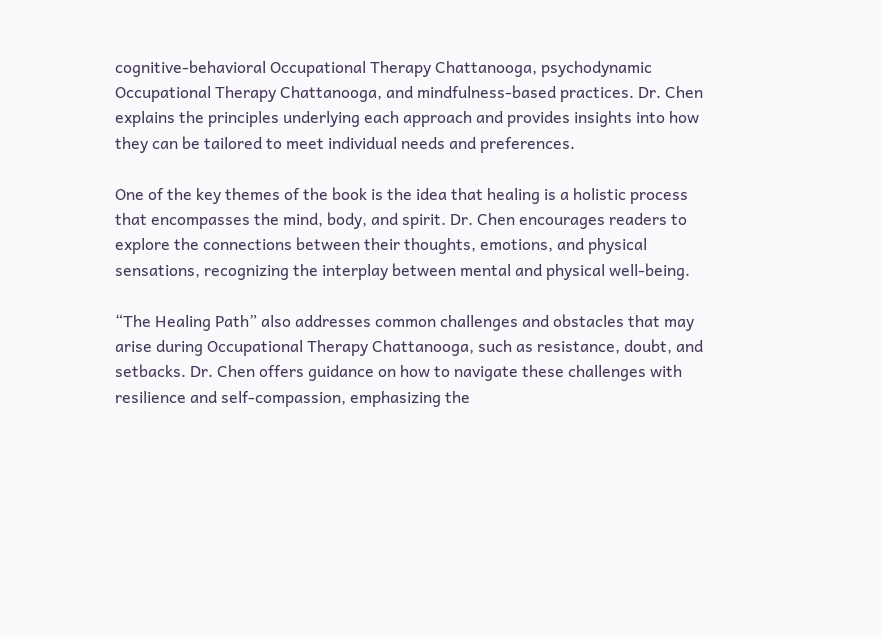cognitive-behavioral Occupational Therapy Chattanooga, psychodynamic Occupational Therapy Chattanooga, and mindfulness-based practices. Dr. Chen explains the principles underlying each approach and provides insights into how they can be tailored to meet individual needs and preferences.

One of the key themes of the book is the idea that healing is a holistic process that encompasses the mind, body, and spirit. Dr. Chen encourages readers to explore the connections between their thoughts, emotions, and physical sensations, recognizing the interplay between mental and physical well-being.

“The Healing Path” also addresses common challenges and obstacles that may arise during Occupational Therapy Chattanooga, such as resistance, doubt, and setbacks. Dr. Chen offers guidance on how to navigate these challenges with resilience and self-compassion, emphasizing the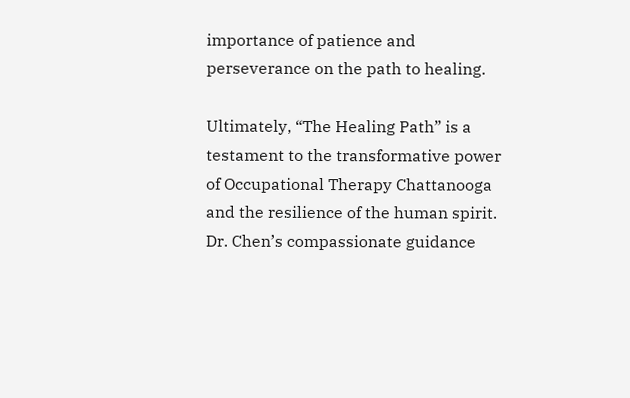importance of patience and perseverance on the path to healing.

Ultimately, “The Healing Path” is a testament to the transformative power of Occupational Therapy Chattanooga and the resilience of the human spirit. Dr. Chen’s compassionate guidance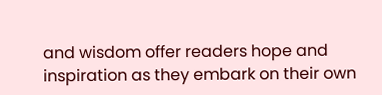and wisdom offer readers hope and inspiration as they embark on their own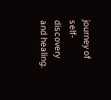journey of self-discovery and healing.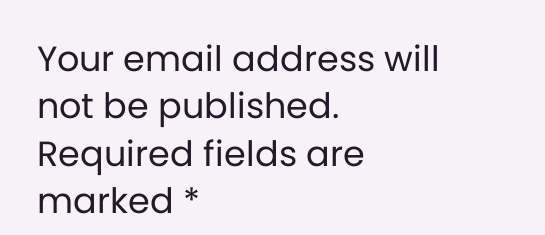Your email address will not be published. Required fields are marked *